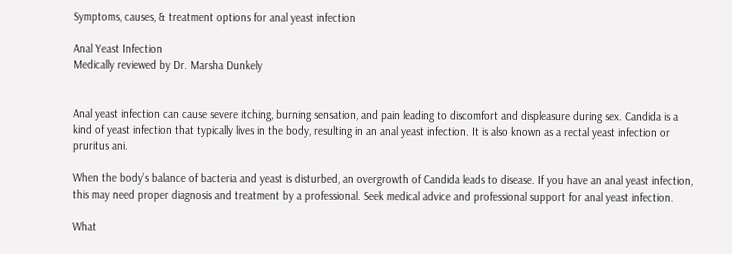Symptoms, causes, & treatment options for anal yeast infection

Anal Yeast Infection
Medically reviewed by Dr. Marsha Dunkely


Anal yeast infection can cause severe itching, burning sensation, and pain leading to discomfort and displeasure during sex. Candida is a kind of yeast infection that typically lives in the body, resulting in an anal yeast infection. It is also known as a rectal yeast infection or pruritus ani.

When the body’s balance of bacteria and yeast is disturbed, an overgrowth of Candida leads to disease. If you have an anal yeast infection, this may need proper diagnosis and treatment by a professional. Seek medical advice and professional support for anal yeast infection.

What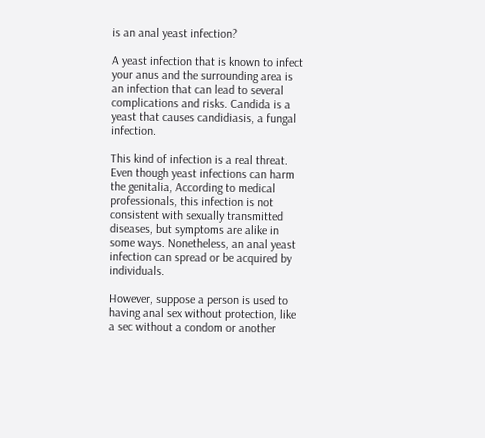is an anal yeast infection?

A yeast infection that is known to infect your anus and the surrounding area is an infection that can lead to several complications and risks. Candida is a yeast that causes candidiasis, a fungal infection.

This kind of infection is a real threat. Even though yeast infections can harm the genitalia, According to medical professionals, this infection is not consistent with sexually transmitted diseases, but symptoms are alike in some ways. Nonetheless, an anal yeast infection can spread or be acquired by individuals.

However, suppose a person is used to having anal sex without protection, like a sec without a condom or another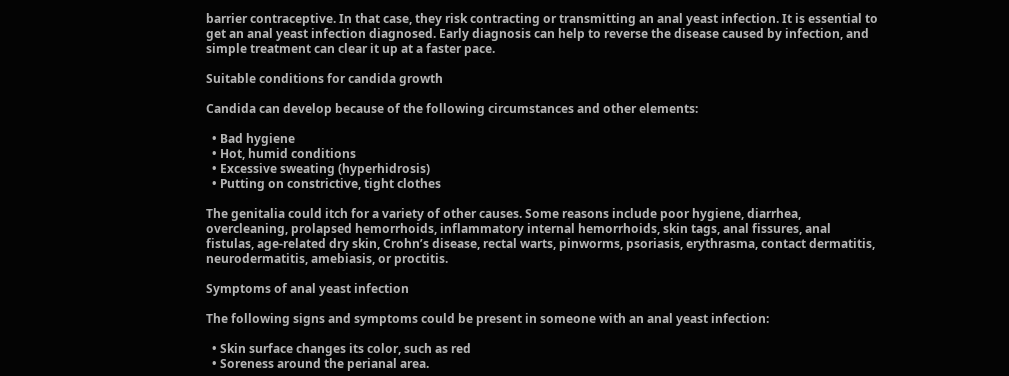barrier contraceptive. In that case, they risk contracting or transmitting an anal yeast infection. It is essential to get an anal yeast infection diagnosed. Early diagnosis can help to reverse the disease caused by infection, and simple treatment can clear it up at a faster pace.

Suitable conditions for candida growth

Candida can develop because of the following circumstances and other elements:

  • Bad hygiene
  • Hot, humid conditions
  • Excessive sweating (hyperhidrosis)
  • Putting on constrictive, tight clothes

The genitalia could itch for a variety of other causes. Some reasons include poor hygiene, diarrhea, overcleaning, prolapsed hemorrhoids, inflammatory internal hemorrhoids, skin tags, anal fissures, anal fistulas, age-related dry skin, Crohn’s disease, rectal warts, pinworms, psoriasis, erythrasma, contact dermatitis, neurodermatitis, amebiasis, or proctitis.

Symptoms of anal yeast infection

The following signs and symptoms could be present in someone with an anal yeast infection:

  • Skin surface changes its color, such as red
  • Soreness around the perianal area.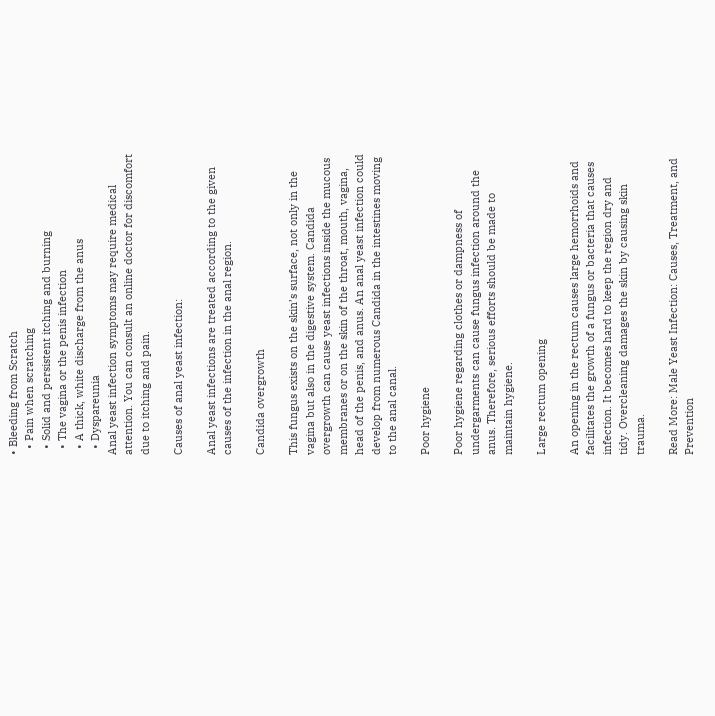• Bleeding from Scratch
  • Pain when scratching
  • Solid and persistent itching and burning
  • The vagina or the penis infection
  • A thick, white discharge from the anus
  • Dyspareunia
Anal yeast infection symptoms may require medical attention. You can consult an online doctor for discomfort due to itching and pain.

Causes of anal yeast infection:

Anal yeast infections are treated according to the given causes of the infection in the anal region.

Candida overgrowth

This fungus exists on the skin’s surface, not only in the vagina but also in the digestive system. Candida overgrowth can cause yeast infections inside the mucous membranes or on the skin of the throat, mouth, vagina, head of the penis, and anus. An anal yeast infection could develop from numerous Candida in the intestines moving to the anal canal.

Poor hygiene

Poor hygiene regarding clothes or dampness of undergarments can cause fungus infection around the anus. Therefore, serious efforts should be made to maintain hygiene.

Large rectum opening

An opening in the rectum causes large hemorrhoids and facilitates the growth of a fungus or bacteria that causes infection. It becomes hard to keep the region dry and tidy. Overcleaning damages the skin by causing skin trauma.

Read More: Male Yeast Infection: Causes, Treatment, and Prevention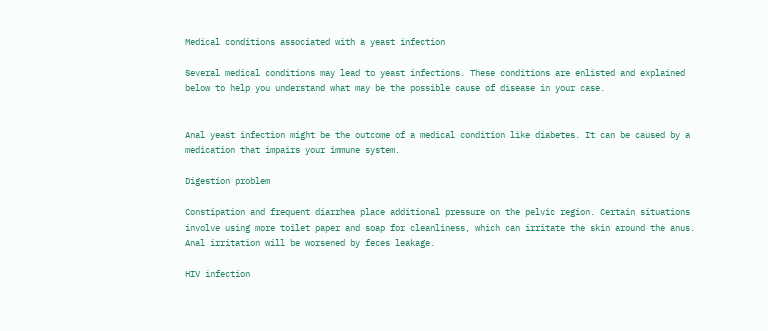Medical conditions associated with a yeast infection

Several medical conditions may lead to yeast infections. These conditions are enlisted and explained below to help you understand what may be the possible cause of disease in your case.


Anal yeast infection might be the outcome of a medical condition like diabetes. It can be caused by a medication that impairs your immune system.

Digestion problem

Constipation and frequent diarrhea place additional pressure on the pelvic region. Certain situations involve using more toilet paper and soap for cleanliness, which can irritate the skin around the anus. Anal irritation will be worsened by feces leakage.

HIV infection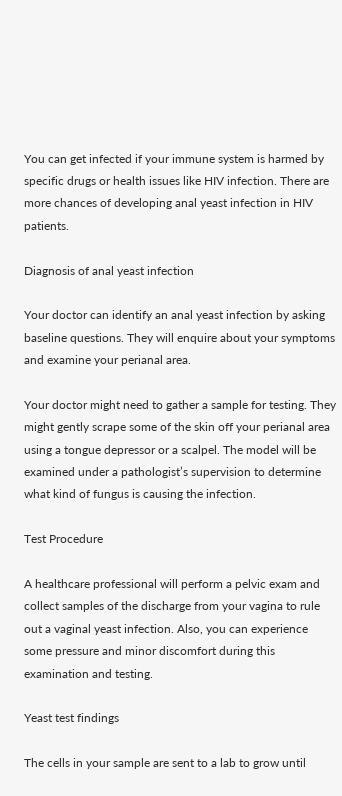You can get infected if your immune system is harmed by specific drugs or health issues like HIV infection. There are more chances of developing anal yeast infection in HIV patients.

Diagnosis of anal yeast infection

Your doctor can identify an anal yeast infection by asking baseline questions. They will enquire about your symptoms and examine your perianal area.

Your doctor might need to gather a sample for testing. They might gently scrape some of the skin off your perianal area using a tongue depressor or a scalpel. The model will be examined under a pathologist’s supervision to determine what kind of fungus is causing the infection.

Test Procedure

A healthcare professional will perform a pelvic exam and collect samples of the discharge from your vagina to rule out a vaginal yeast infection. Also, you can experience some pressure and minor discomfort during this examination and testing.

Yeast test findings

The cells in your sample are sent to a lab to grow until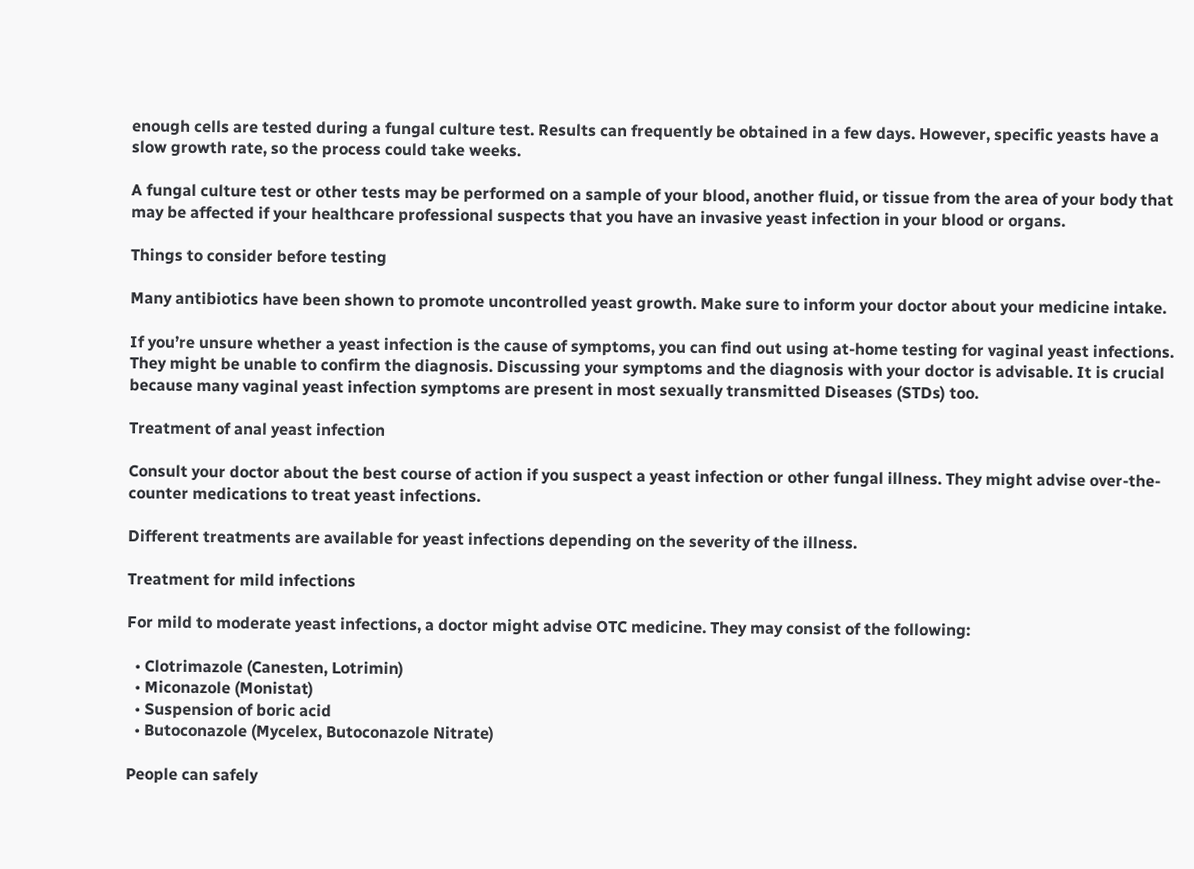enough cells are tested during a fungal culture test. Results can frequently be obtained in a few days. However, specific yeasts have a slow growth rate, so the process could take weeks.

A fungal culture test or other tests may be performed on a sample of your blood, another fluid, or tissue from the area of your body that may be affected if your healthcare professional suspects that you have an invasive yeast infection in your blood or organs.

Things to consider before testing

Many antibiotics have been shown to promote uncontrolled yeast growth. Make sure to inform your doctor about your medicine intake.

If you’re unsure whether a yeast infection is the cause of symptoms, you can find out using at-home testing for vaginal yeast infections. They might be unable to confirm the diagnosis. Discussing your symptoms and the diagnosis with your doctor is advisable. It is crucial because many vaginal yeast infection symptoms are present in most sexually transmitted Diseases (STDs) too.

Treatment of anal yeast infection

Consult your doctor about the best course of action if you suspect a yeast infection or other fungal illness. They might advise over-the-counter medications to treat yeast infections.

Different treatments are available for yeast infections depending on the severity of the illness.

Treatment for mild infections

For mild to moderate yeast infections, a doctor might advise OTC medicine. They may consist of the following:

  • Clotrimazole (Canesten, Lotrimin)
  • Miconazole (Monistat)
  • Suspension of boric acid
  • Butoconazole (Mycelex, Butoconazole Nitrate)

People can safely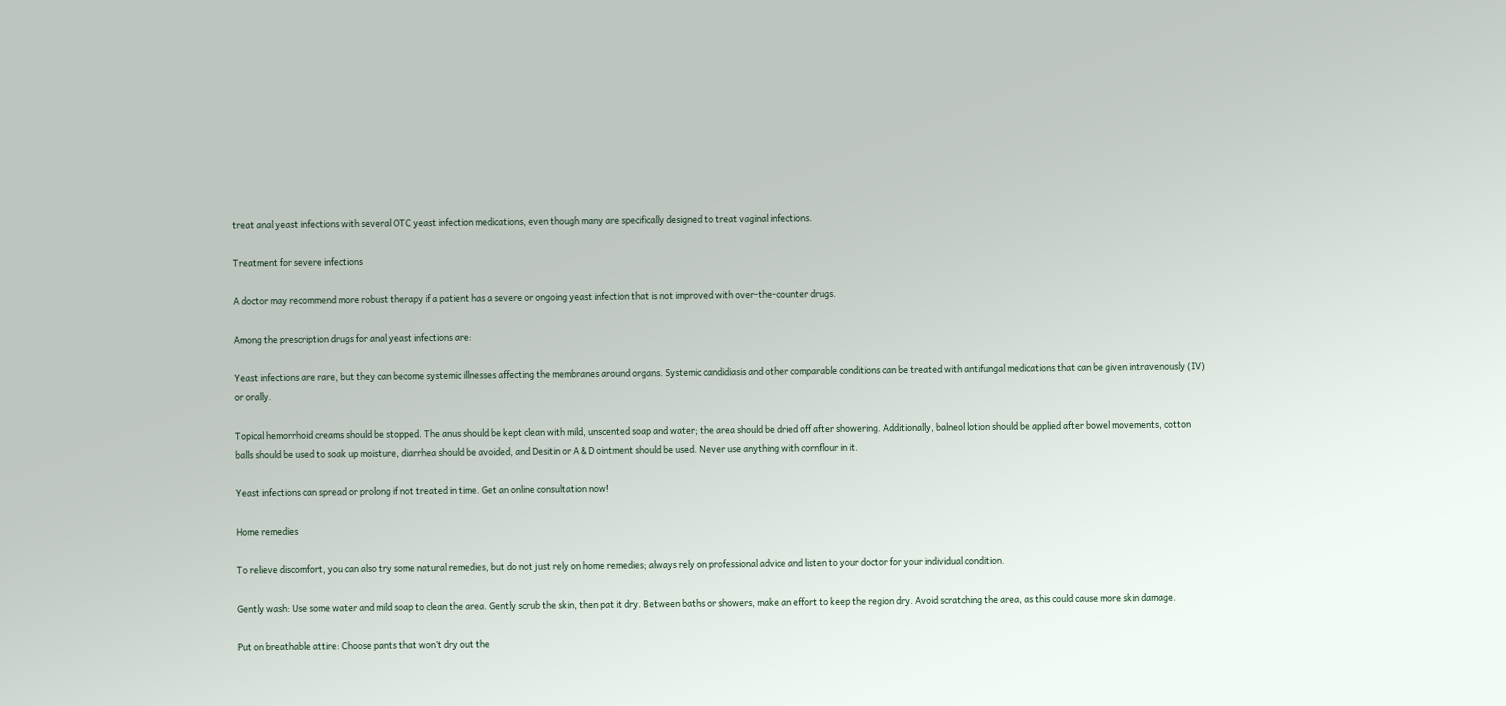treat anal yeast infections with several OTC yeast infection medications, even though many are specifically designed to treat vaginal infections.

Treatment for severe infections

A doctor may recommend more robust therapy if a patient has a severe or ongoing yeast infection that is not improved with over-the-counter drugs.

Among the prescription drugs for anal yeast infections are:

Yeast infections are rare, but they can become systemic illnesses affecting the membranes around organs. Systemic candidiasis and other comparable conditions can be treated with antifungal medications that can be given intravenously (IV) or orally.

Topical hemorrhoid creams should be stopped. The anus should be kept clean with mild, unscented soap and water; the area should be dried off after showering. Additionally, balneol lotion should be applied after bowel movements, cotton balls should be used to soak up moisture, diarrhea should be avoided, and Desitin or A & D ointment should be used. Never use anything with cornflour in it.

Yeast infections can spread or prolong if not treated in time. Get an online consultation now!

Home remedies

To relieve discomfort, you can also try some natural remedies, but do not just rely on home remedies; always rely on professional advice and listen to your doctor for your individual condition.

Gently wash: Use some water and mild soap to clean the area. Gently scrub the skin, then pat it dry. Between baths or showers, make an effort to keep the region dry. Avoid scratching the area, as this could cause more skin damage.

Put on breathable attire: Choose pants that won’t dry out the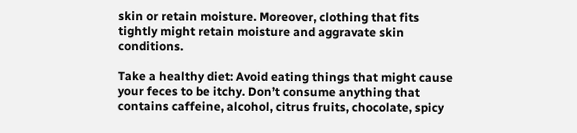skin or retain moisture. Moreover, clothing that fits tightly might retain moisture and aggravate skin conditions.

Take a healthy diet: Avoid eating things that might cause your feces to be itchy. Don’t consume anything that contains caffeine, alcohol, citrus fruits, chocolate, spicy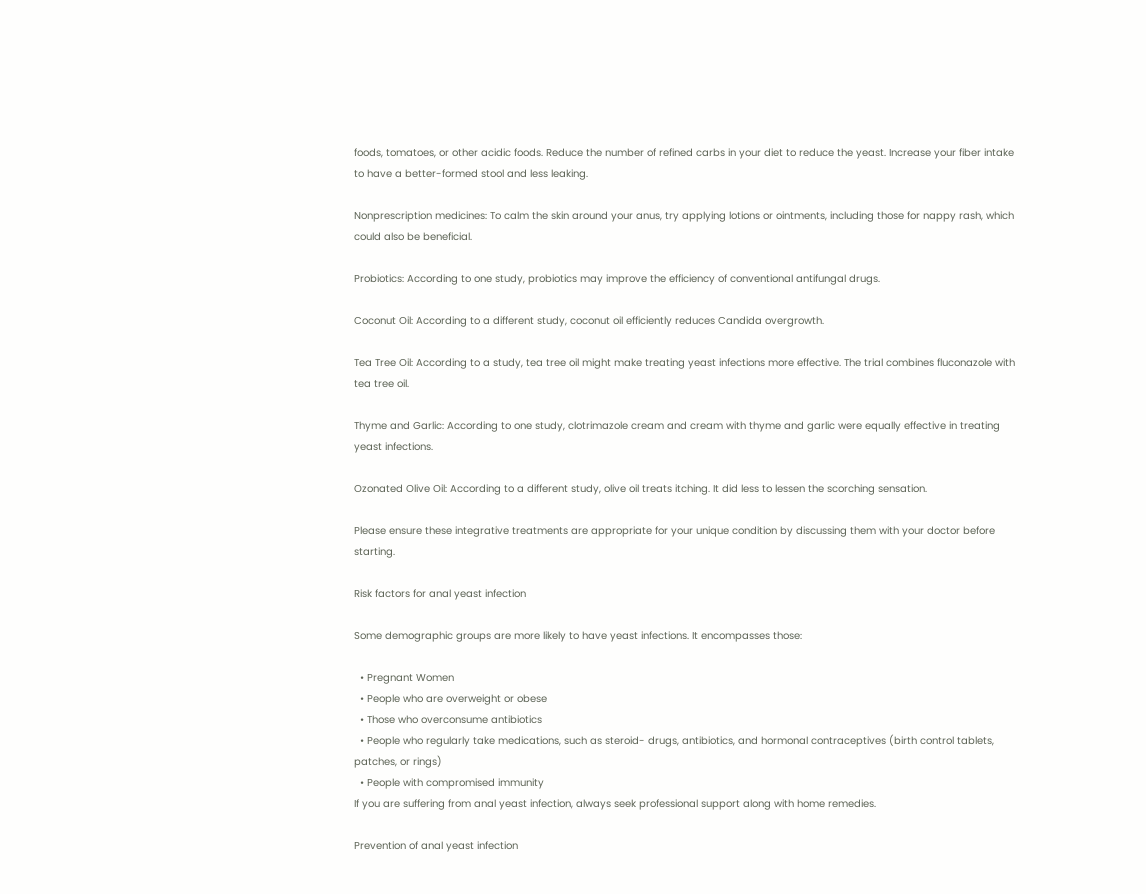foods, tomatoes, or other acidic foods. Reduce the number of refined carbs in your diet to reduce the yeast. Increase your fiber intake to have a better-formed stool and less leaking.

Nonprescription medicines: To calm the skin around your anus, try applying lotions or ointments, including those for nappy rash, which could also be beneficial.

Probiotics: According to one study, probiotics may improve the efficiency of conventional antifungal drugs.

Coconut Oil: According to a different study, coconut oil efficiently reduces Candida overgrowth.

Tea Tree Oil: According to a study, tea tree oil might make treating yeast infections more effective. The trial combines fluconazole with tea tree oil.

Thyme and Garlic: According to one study, clotrimazole cream and cream with thyme and garlic were equally effective in treating yeast infections.

Ozonated Olive Oil: According to a different study, olive oil treats itching. It did less to lessen the scorching sensation.

Please ensure these integrative treatments are appropriate for your unique condition by discussing them with your doctor before starting.

Risk factors for anal yeast infection

Some demographic groups are more likely to have yeast infections. It encompasses those:

  • Pregnant Women
  • People who are overweight or obese
  • Those who overconsume antibiotics
  • People who regularly take medications, such as steroid- drugs, antibiotics, and hormonal contraceptives (birth control tablets, patches, or rings)
  • People with compromised immunity
If you are suffering from anal yeast infection, always seek professional support along with home remedies.

Prevention of anal yeast infection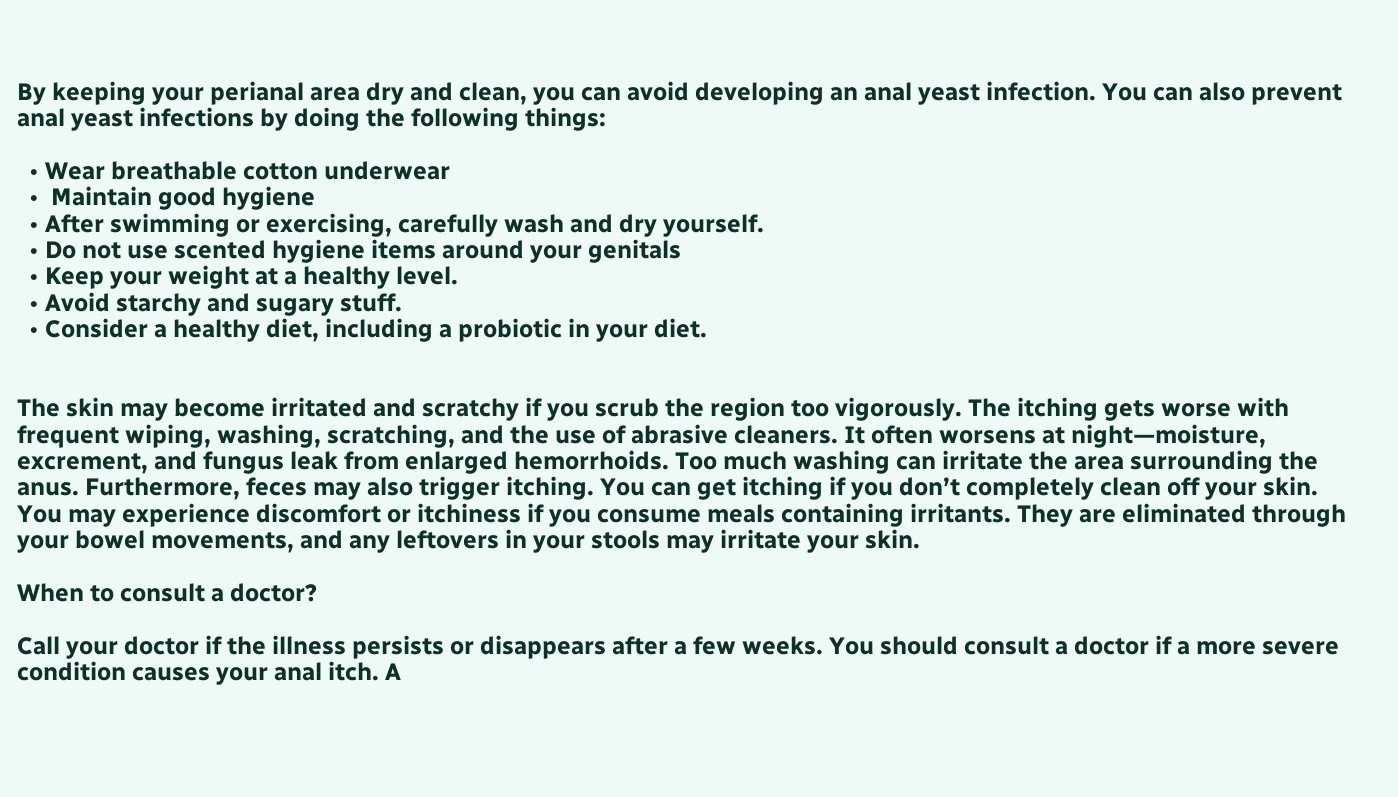By keeping your perianal area dry and clean, you can avoid developing an anal yeast infection. You can also prevent anal yeast infections by doing the following things:

  • Wear breathable cotton underwear
  •  Maintain good hygiene
  • After swimming or exercising, carefully wash and dry yourself.
  • Do not use scented hygiene items around your genitals
  • Keep your weight at a healthy level.
  • Avoid starchy and sugary stuff.
  • Consider a healthy diet, including a probiotic in your diet.


The skin may become irritated and scratchy if you scrub the region too vigorously. The itching gets worse with frequent wiping, washing, scratching, and the use of abrasive cleaners. It often worsens at night—moisture, excrement, and fungus leak from enlarged hemorrhoids. Too much washing can irritate the area surrounding the anus. Furthermore, feces may also trigger itching. You can get itching if you don’t completely clean off your skin. You may experience discomfort or itchiness if you consume meals containing irritants. They are eliminated through your bowel movements, and any leftovers in your stools may irritate your skin.

When to consult a doctor?

Call your doctor if the illness persists or disappears after a few weeks. You should consult a doctor if a more severe condition causes your anal itch. A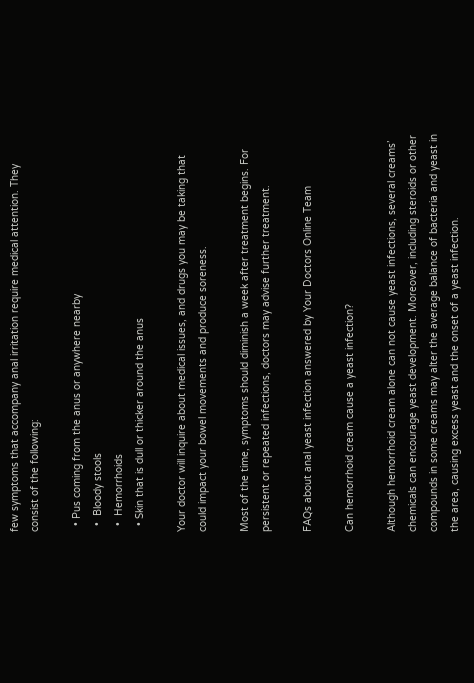few symptoms that accompany anal irritation require medical attention. They consist of the following:

  • Pus coming from the anus or anywhere nearby
  •  Bloody stools
  •  Hemorrhoids
  • Skin that is dull or thicker around the anus

Your doctor will inquire about medical issues, and drugs you may be taking that could impact your bowel movements and produce soreness.

Most of the time, symptoms should diminish a week after treatment begins. For persistent or repeated infections, doctors may advise further treatment.

FAQs about anal yeast infection answered by Your Doctors Online Team

Can hemorrhoid cream cause a yeast infection?

Although hemorrhoid cream alone can not cause yeast infections, several creams’ chemicals can encourage yeast development. Moreover, including steroids or other compounds in some creams may alter the average balance of bacteria and yeast in the area, causing excess yeast and the onset of a yeast infection.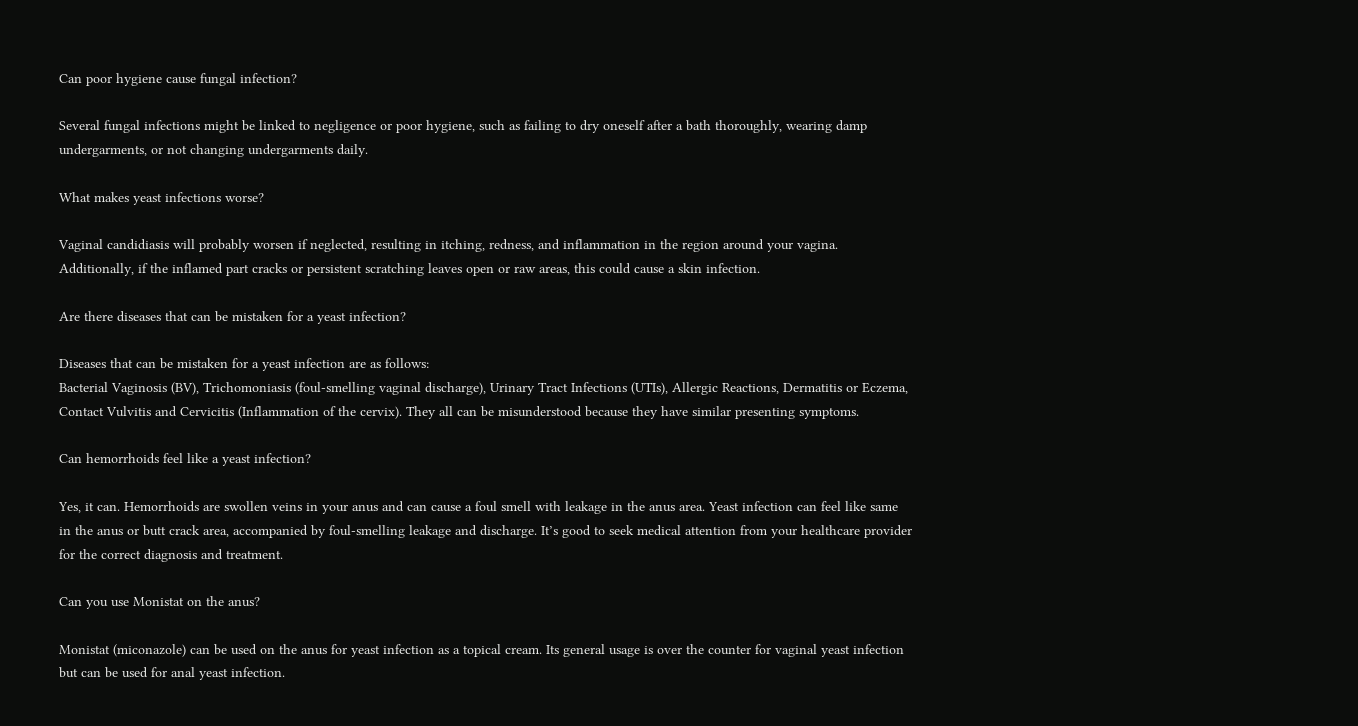Can poor hygiene cause fungal infection?

Several fungal infections might be linked to negligence or poor hygiene, such as failing to dry oneself after a bath thoroughly, wearing damp undergarments, or not changing undergarments daily.

What makes yeast infections worse?

Vaginal candidiasis will probably worsen if neglected, resulting in itching, redness, and inflammation in the region around your vagina. Additionally, if the inflamed part cracks or persistent scratching leaves open or raw areas, this could cause a skin infection.

Are there diseases that can be mistaken for a yeast infection?

Diseases that can be mistaken for a yeast infection are as follows:
Bacterial Vaginosis (BV), Trichomoniasis (foul-smelling vaginal discharge), Urinary Tract Infections (UTIs), Allergic Reactions, Dermatitis or Eczema, Contact Vulvitis and Cervicitis (Inflammation of the cervix). They all can be misunderstood because they have similar presenting symptoms.

Can hemorrhoids feel like a yeast infection?

Yes, it can. Hemorrhoids are swollen veins in your anus and can cause a foul smell with leakage in the anus area. Yeast infection can feel like same in the anus or butt crack area, accompanied by foul-smelling leakage and discharge. It’s good to seek medical attention from your healthcare provider for the correct diagnosis and treatment.

Can you use Monistat on the anus?

Monistat (miconazole) can be used on the anus for yeast infection as a topical cream. Its general usage is over the counter for vaginal yeast infection but can be used for anal yeast infection.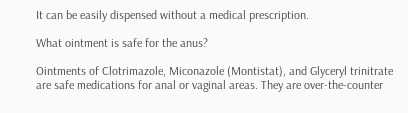It can be easily dispensed without a medical prescription.

What ointment is safe for the anus?

Ointments of Clotrimazole, Miconazole (Montistat), and Glyceryl trinitrate are safe medications for anal or vaginal areas. They are over-the-counter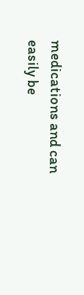medications and can easily be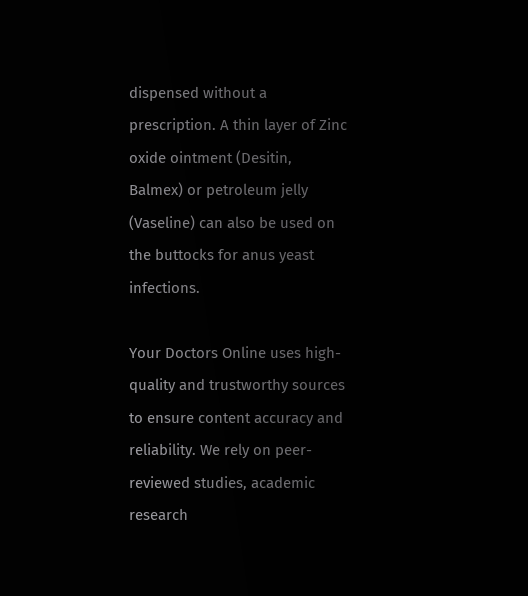dispensed without a prescription. A thin layer of Zinc oxide ointment (Desitin, Balmex) or petroleum jelly (Vaseline) can also be used on the buttocks for anus yeast infections.

Your Doctors Online uses high-quality and trustworthy sources to ensure content accuracy and reliability. We rely on peer-reviewed studies, academic research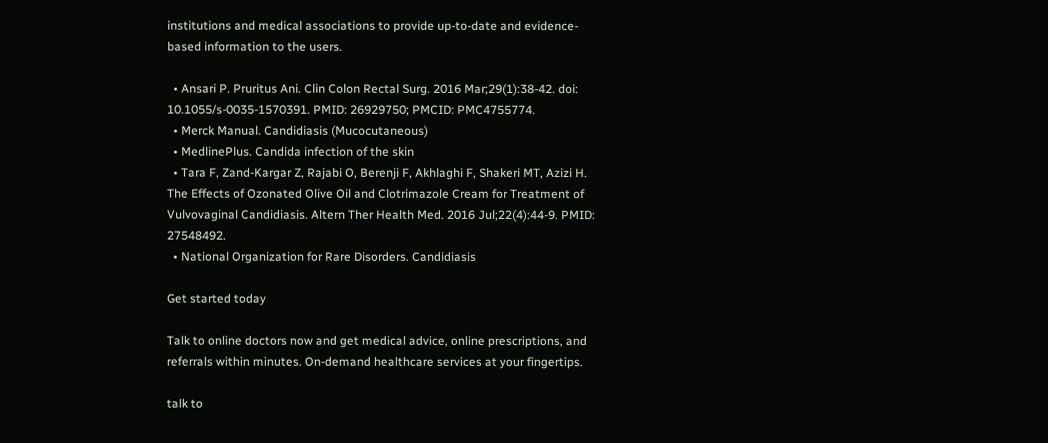institutions and medical associations to provide up-to-date and evidence-based information to the users.

  • Ansari P. Pruritus Ani. Clin Colon Rectal Surg. 2016 Mar;29(1):38-42. doi: 10.1055/s-0035-1570391. PMID: 26929750; PMCID: PMC4755774.
  • Merck Manual. Candidiasis (Mucocutaneous)
  • MedlinePlus. Candida infection of the skin
  • Tara F, Zand-Kargar Z, Rajabi O, Berenji F, Akhlaghi F, Shakeri MT, Azizi H. The Effects of Ozonated Olive Oil and Clotrimazole Cream for Treatment of Vulvovaginal Candidiasis. Altern Ther Health Med. 2016 Jul;22(4):44-9. PMID: 27548492.
  • National Organization for Rare Disorders. Candidiasis

Get started today

Talk to online doctors now and get medical advice, online prescriptions, and referrals within minutes. On-demand healthcare services at your fingertips.

talk to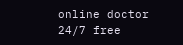online doctor 24/7 free